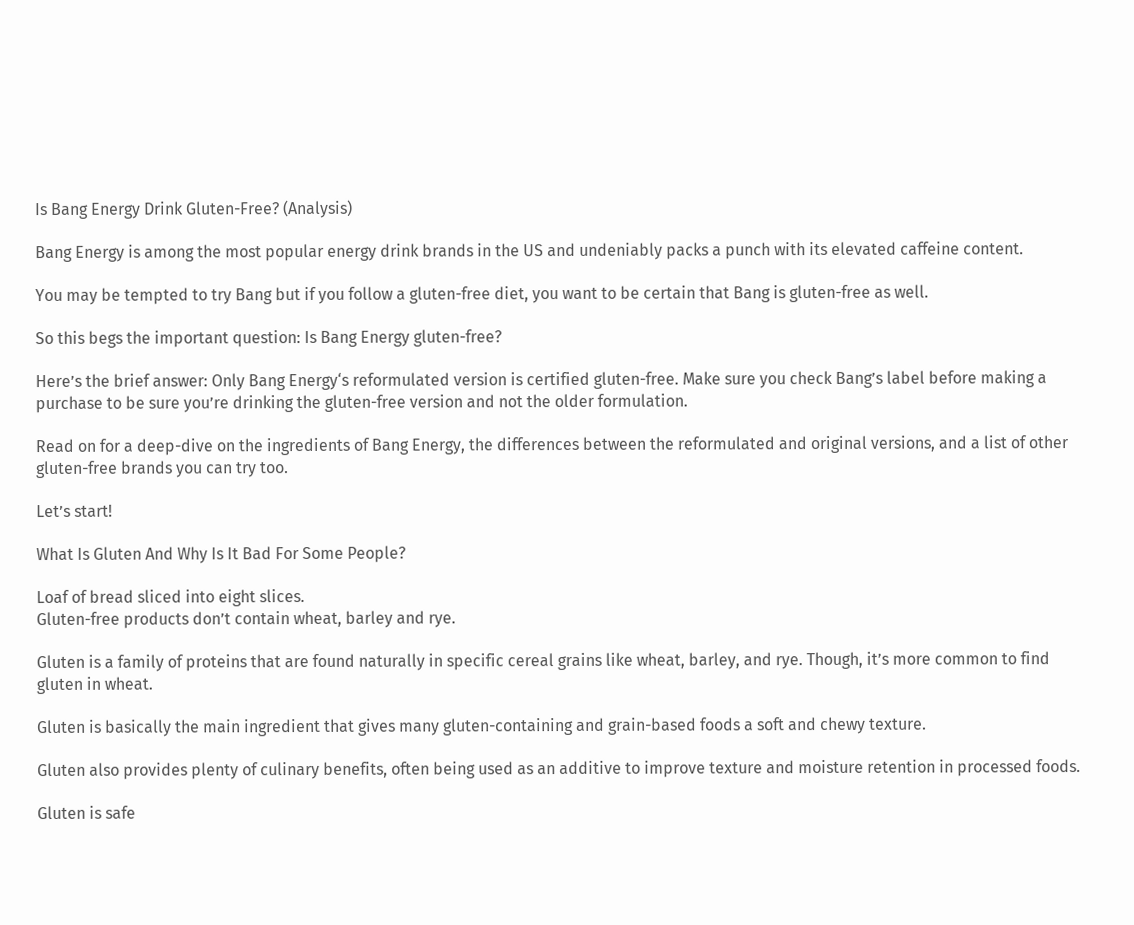Is Bang Energy Drink Gluten-Free? (Analysis)

Bang Energy is among the most popular energy drink brands in the US and undeniably packs a punch with its elevated caffeine content.

You may be tempted to try Bang but if you follow a gluten-free diet, you want to be certain that Bang is gluten-free as well.

So this begs the important question: Is Bang Energy gluten-free?

Here’s the brief answer: Only Bang Energy‘s reformulated version is certified gluten-free. Make sure you check Bang’s label before making a purchase to be sure you’re drinking the gluten-free version and not the older formulation.

Read on for a deep-dive on the ingredients of Bang Energy, the differences between the reformulated and original versions, and a list of other gluten-free brands you can try too.

Let’s start!

What Is Gluten And Why Is It Bad For Some People?

Loaf of bread sliced into eight slices.
Gluten-free products don’t contain wheat, barley and rye.

Gluten is a family of proteins that are found naturally in specific cereal grains like wheat, barley, and rye. Though, it’s more common to find gluten in wheat.

Gluten is basically the main ingredient that gives many gluten-containing and grain-based foods a soft and chewy texture.

Gluten also provides plenty of culinary benefits, often being used as an additive to improve texture and moisture retention in processed foods.

Gluten is safe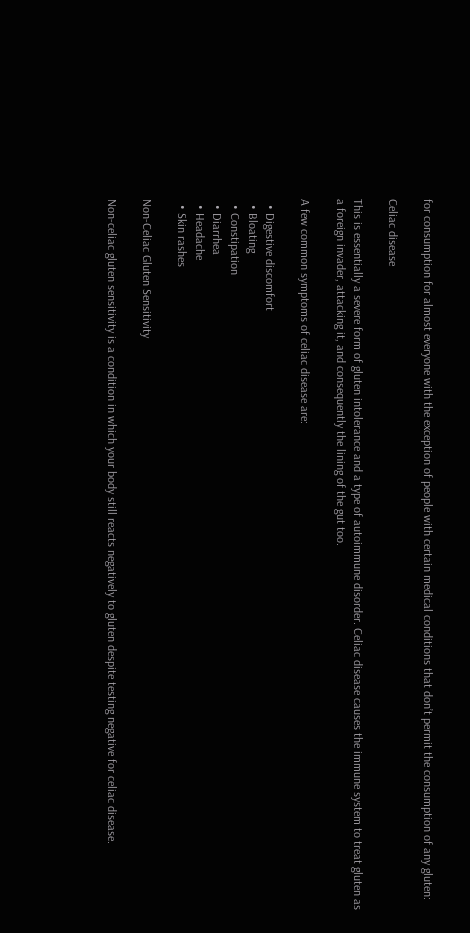for consumption for almost everyone with the exception of people with certain medical conditions that don’t permit the consumption of any gluten:

Celiac disease

This is essentially a severe form of gluten intolerance and a type of autoimmune disorder. Celiac disease causes the immune system to treat gluten as a foreign invader, attacking it, and consequently the lining of the gut too.

A few common symptoms of celiac disease are:

  • Digestive discomfort
  • Bloating
  • Constipation
  • Diarrhea
  • Headache
  • Skin rashes

Non-Celiac Gluten Sensitivity

Non-celiac gluten sensitivity is a condition in which your body still reacts negatively to gluten despite testing negative for celiac disease.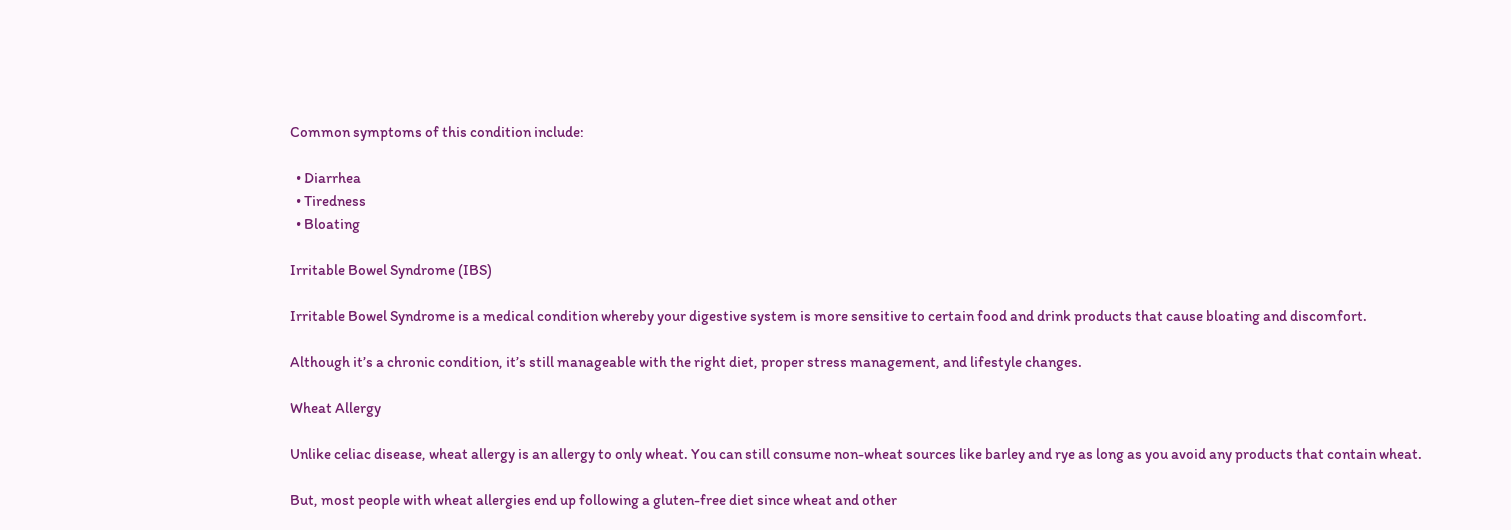Common symptoms of this condition include:

  • Diarrhea
  • Tiredness
  • Bloating

Irritable Bowel Syndrome (IBS)

Irritable Bowel Syndrome is a medical condition whereby your digestive system is more sensitive to certain food and drink products that cause bloating and discomfort.

Although it’s a chronic condition, it’s still manageable with the right diet, proper stress management, and lifestyle changes.

Wheat Allergy

Unlike celiac disease, wheat allergy is an allergy to only wheat. You can still consume non-wheat sources like barley and rye as long as you avoid any products that contain wheat.

But, most people with wheat allergies end up following a gluten-free diet since wheat and other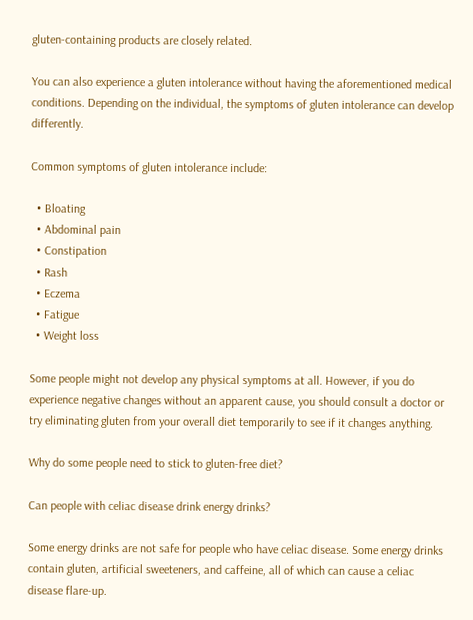gluten-containing products are closely related.

You can also experience a gluten intolerance without having the aforementioned medical conditions. Depending on the individual, the symptoms of gluten intolerance can develop differently.

Common symptoms of gluten intolerance include:

  • Bloating
  • Abdominal pain
  • Constipation
  • Rash
  • Eczema
  • Fatigue
  • Weight loss

Some people might not develop any physical symptoms at all. However, if you do experience negative changes without an apparent cause, you should consult a doctor or try eliminating gluten from your overall diet temporarily to see if it changes anything.

Why do some people need to stick to gluten-free diet?

Can people with celiac disease drink energy drinks?

Some energy drinks are not safe for people who have celiac disease. Some energy drinks contain gluten, artificial sweeteners, and caffeine, all of which can cause a celiac disease flare-up.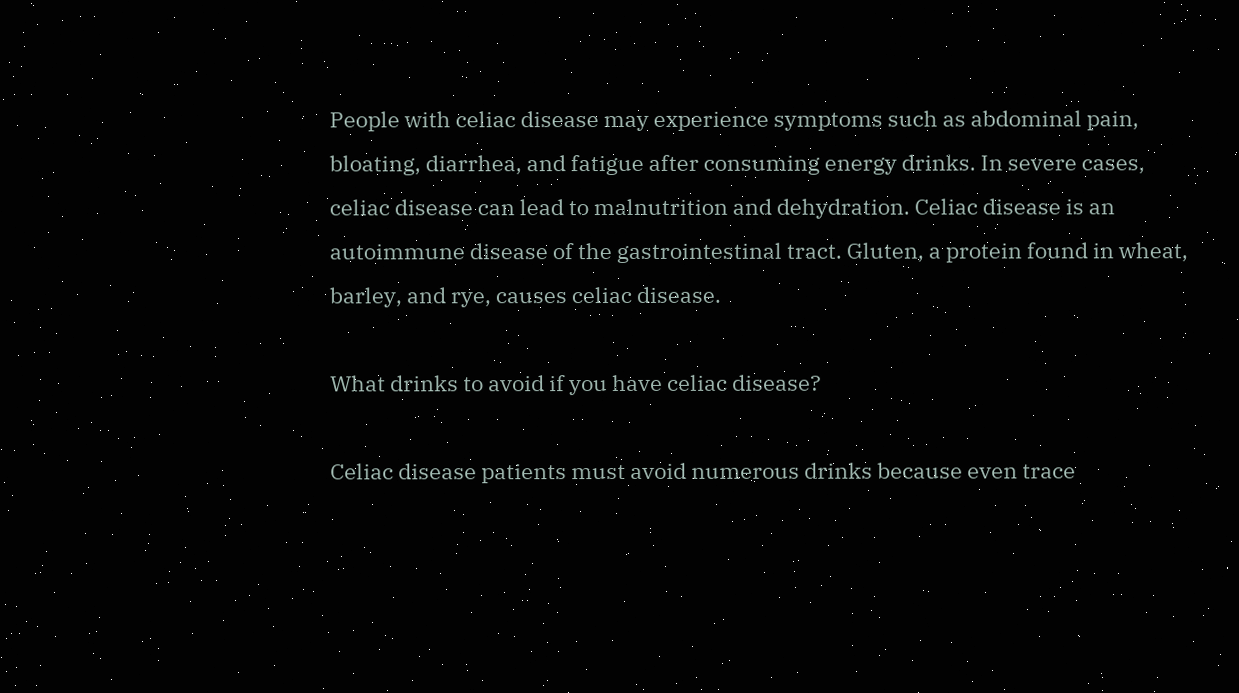People with celiac disease may experience symptoms such as abdominal pain, bloating, diarrhea, and fatigue after consuming energy drinks. In severe cases, celiac disease can lead to malnutrition and dehydration. Celiac disease is an autoimmune disease of the gastrointestinal tract. Gluten, a protein found in wheat, barley, and rye, causes celiac disease.

What drinks to avoid if you have celiac disease?

Celiac disease patients must avoid numerous drinks because even trace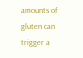amounts of gluten can trigger a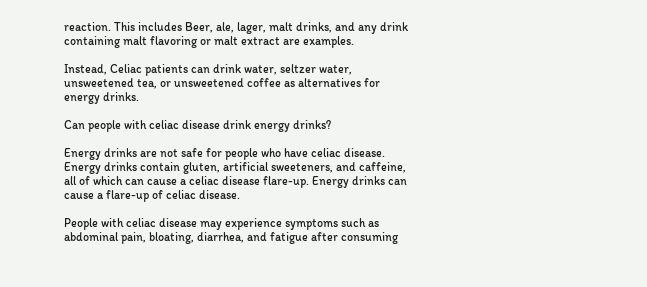reaction. This includes Beer, ale, lager, malt drinks, and any drink containing malt flavoring or malt extract are examples.

Instead, Celiac patients can drink water, seltzer water, unsweetened tea, or unsweetened coffee as alternatives for energy drinks.

Can people with celiac disease drink energy drinks?

Energy drinks are not safe for people who have celiac disease. Energy drinks contain gluten, artificial sweeteners, and caffeine, all of which can cause a celiac disease flare-up. Energy drinks can cause a flare-up of celiac disease.

People with celiac disease may experience symptoms such as abdominal pain, bloating, diarrhea, and fatigue after consuming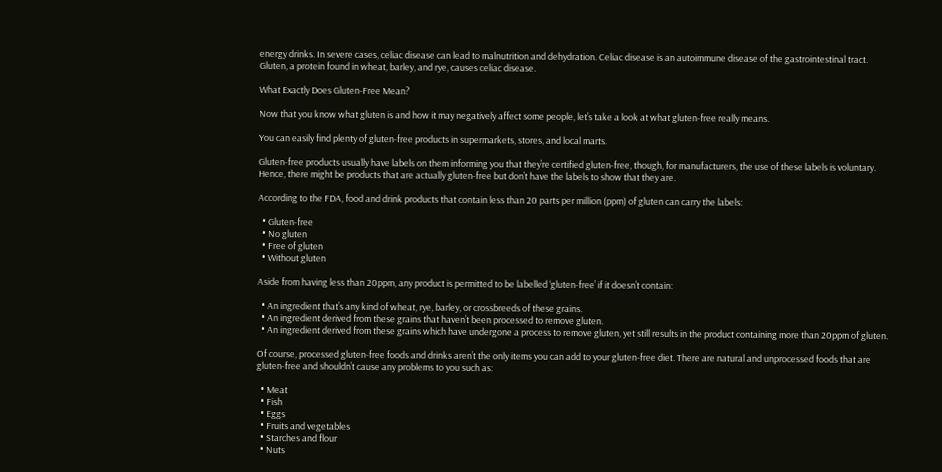energy drinks. In severe cases, celiac disease can lead to malnutrition and dehydration. Celiac disease is an autoimmune disease of the gastrointestinal tract. Gluten, a protein found in wheat, barley, and rye, causes celiac disease.

What Exactly Does Gluten-Free Mean?

Now that you know what gluten is and how it may negatively affect some people, let’s take a look at what gluten-free really means.

You can easily find plenty of gluten-free products in supermarkets, stores, and local marts.

Gluten-free products usually have labels on them informing you that they’re certified gluten-free, though, for manufacturers, the use of these labels is voluntary. Hence, there might be products that are actually gluten-free but don’t have the labels to show that they are.

According to the FDA, food and drink products that contain less than 20 parts per million (ppm) of gluten can carry the labels:

  • Gluten-free
  • No gluten
  • Free of gluten
  • Without gluten

Aside from having less than 20ppm, any product is permitted to be labelled ‘gluten-free’ if it doesn’t contain:

  • An ingredient that’s any kind of wheat, rye, barley, or crossbreeds of these grains.
  • An ingredient derived from these grains that haven’t been processed to remove gluten.
  • An ingredient derived from these grains which have undergone a process to remove gluten, yet still results in the product containing more than 20ppm of gluten.

Of course, processed gluten-free foods and drinks aren’t the only items you can add to your gluten-free diet. There are natural and unprocessed foods that are gluten-free and shouldn’t cause any problems to you such as:

  • Meat
  • Fish
  • Eggs
  • Fruits and vegetables
  • Starches and flour
  • Nuts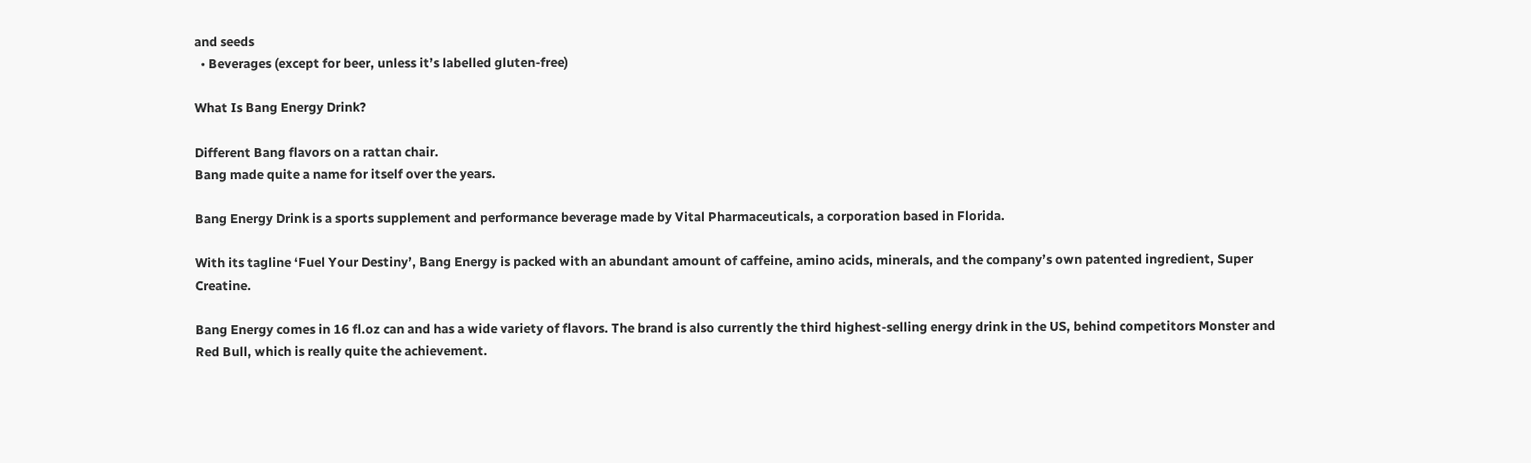and seeds
  • Beverages (except for beer, unless it’s labelled gluten-free)

What Is Bang Energy Drink?

Different Bang flavors on a rattan chair.
Bang made quite a name for itself over the years.

Bang Energy Drink is a sports supplement and performance beverage made by Vital Pharmaceuticals, a corporation based in Florida.

With its tagline ‘Fuel Your Destiny’, Bang Energy is packed with an abundant amount of caffeine, amino acids, minerals, and the company’s own patented ingredient, Super Creatine.

Bang Energy comes in 16 fl.oz can and has a wide variety of flavors. The brand is also currently the third highest-selling energy drink in the US, behind competitors Monster and Red Bull, which is really quite the achievement.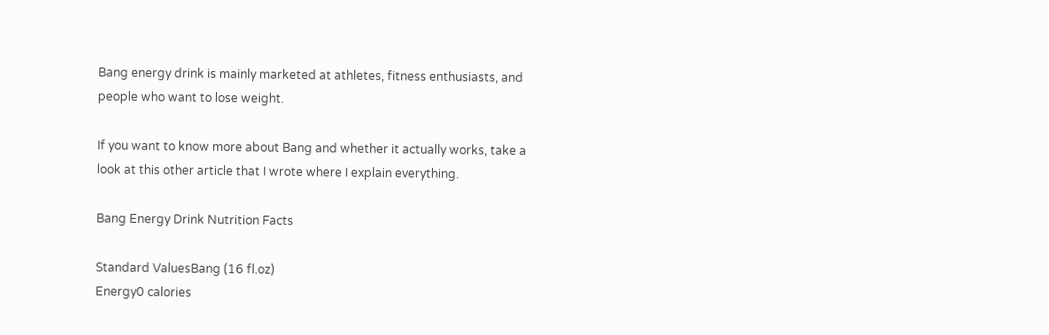Bang energy drink is mainly marketed at athletes, fitness enthusiasts, and people who want to lose weight.

If you want to know more about Bang and whether it actually works, take a look at this other article that I wrote where I explain everything.

Bang Energy Drink Nutrition Facts

Standard ValuesBang (16 fl.oz)
Energy0 calories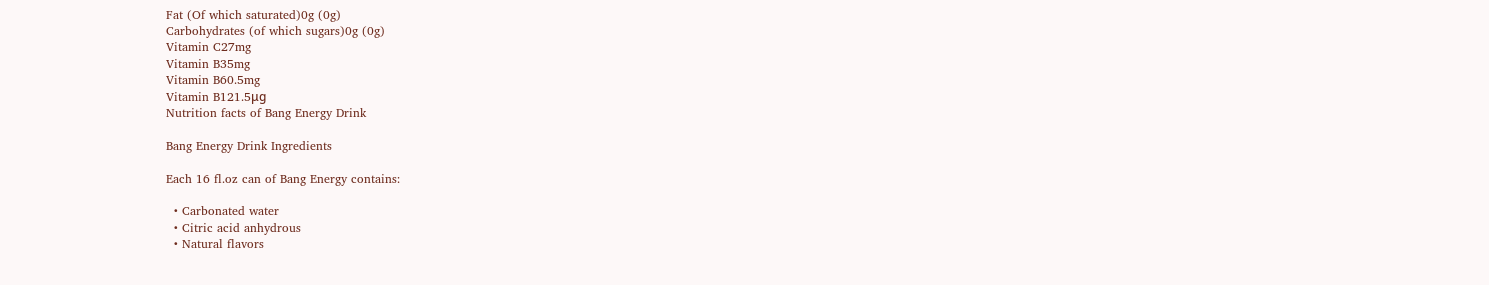Fat (Of which saturated)0g (0g)
Carbohydrates (of which sugars)0g (0g)
Vitamin C27mg
Vitamin B35mg
Vitamin B60.5mg
Vitamin B121.5μg
Nutrition facts of Bang Energy Drink

Bang Energy Drink Ingredients

Each 16 fl.oz can of Bang Energy contains:

  • Carbonated water
  • Citric acid anhydrous
  • Natural flavors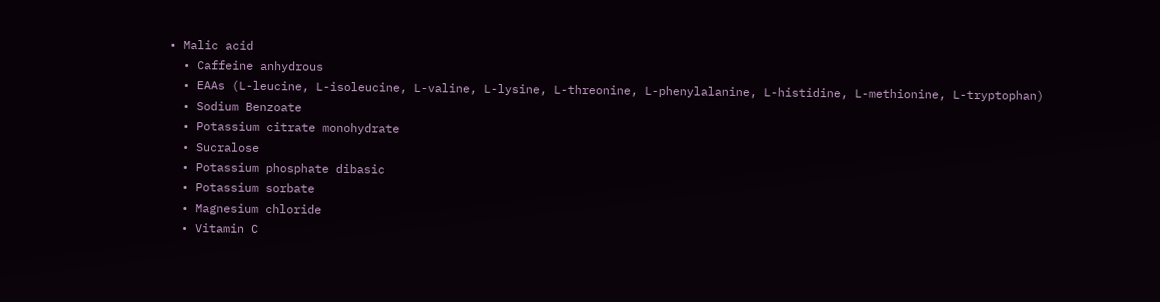• Malic acid
  • Caffeine anhydrous
  • EAAs (L-leucine, L-isoleucine, L-valine, L-lysine, L-threonine, L-phenylalanine, L-histidine, L-methionine, L-tryptophan)
  • Sodium Benzoate
  • Potassium citrate monohydrate
  • Sucralose
  • Potassium phosphate dibasic
  • Potassium sorbate
  • Magnesium chloride
  • Vitamin C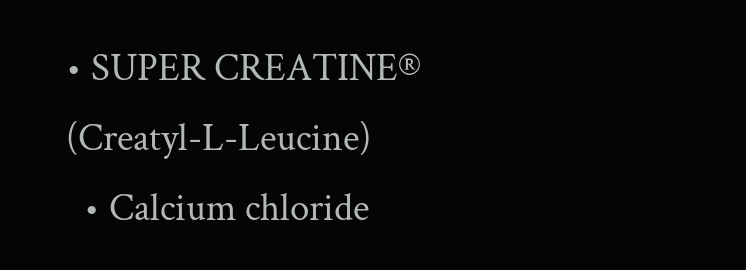• SUPER CREATINE® (Creatyl-L-Leucine)
  • Calcium chloride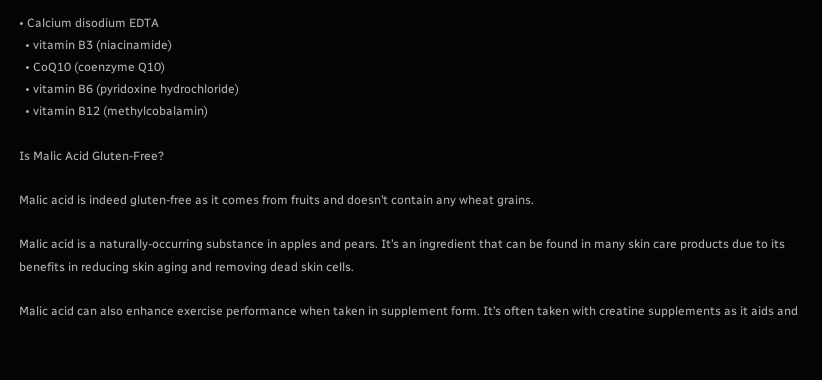• Calcium disodium EDTA
  • vitamin B3 (niacinamide)
  • CoQ10 (coenzyme Q10)
  • vitamin B6 (pyridoxine hydrochloride)
  • vitamin B12 (methylcobalamin)

Is Malic Acid Gluten-Free?

Malic acid is indeed gluten-free as it comes from fruits and doesn’t contain any wheat grains.

Malic acid is a naturally-occurring substance in apples and pears. It’s an ingredient that can be found in many skin care products due to its benefits in reducing skin aging and removing dead skin cells.

Malic acid can also enhance exercise performance when taken in supplement form. It’s often taken with creatine supplements as it aids and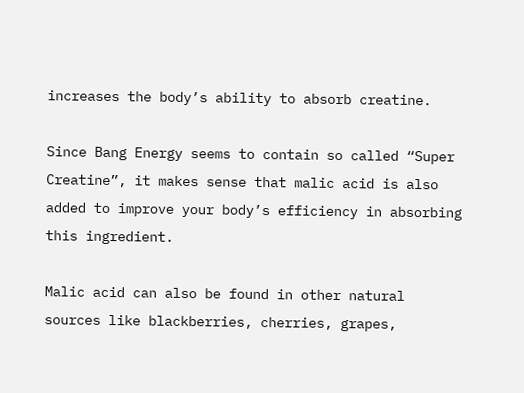increases the body’s ability to absorb creatine.

Since Bang Energy seems to contain so called “Super Creatine”, it makes sense that malic acid is also added to improve your body’s efficiency in absorbing this ingredient.

Malic acid can also be found in other natural sources like blackberries, cherries, grapes,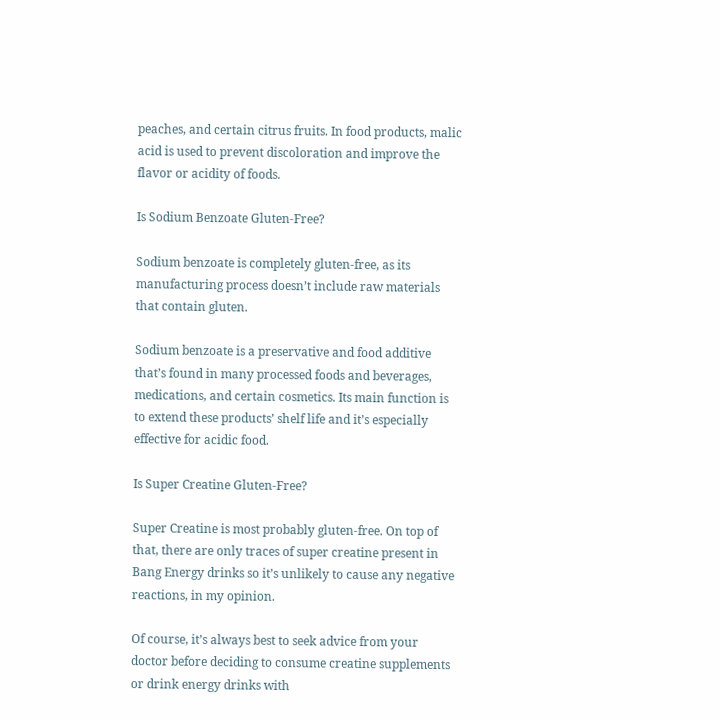peaches, and certain citrus fruits. In food products, malic acid is used to prevent discoloration and improve the flavor or acidity of foods.

Is Sodium Benzoate Gluten-Free?

Sodium benzoate is completely gluten-free, as its manufacturing process doesn’t include raw materials that contain gluten.

Sodium benzoate is a preservative and food additive that’s found in many processed foods and beverages, medications, and certain cosmetics. Its main function is to extend these products’ shelf life and it’s especially effective for acidic food.

Is Super Creatine Gluten-Free?

Super Creatine is most probably gluten-free. On top of that, there are only traces of super creatine present in Bang Energy drinks so it’s unlikely to cause any negative reactions, in my opinion.

Of course, it’s always best to seek advice from your doctor before deciding to consume creatine supplements or drink energy drinks with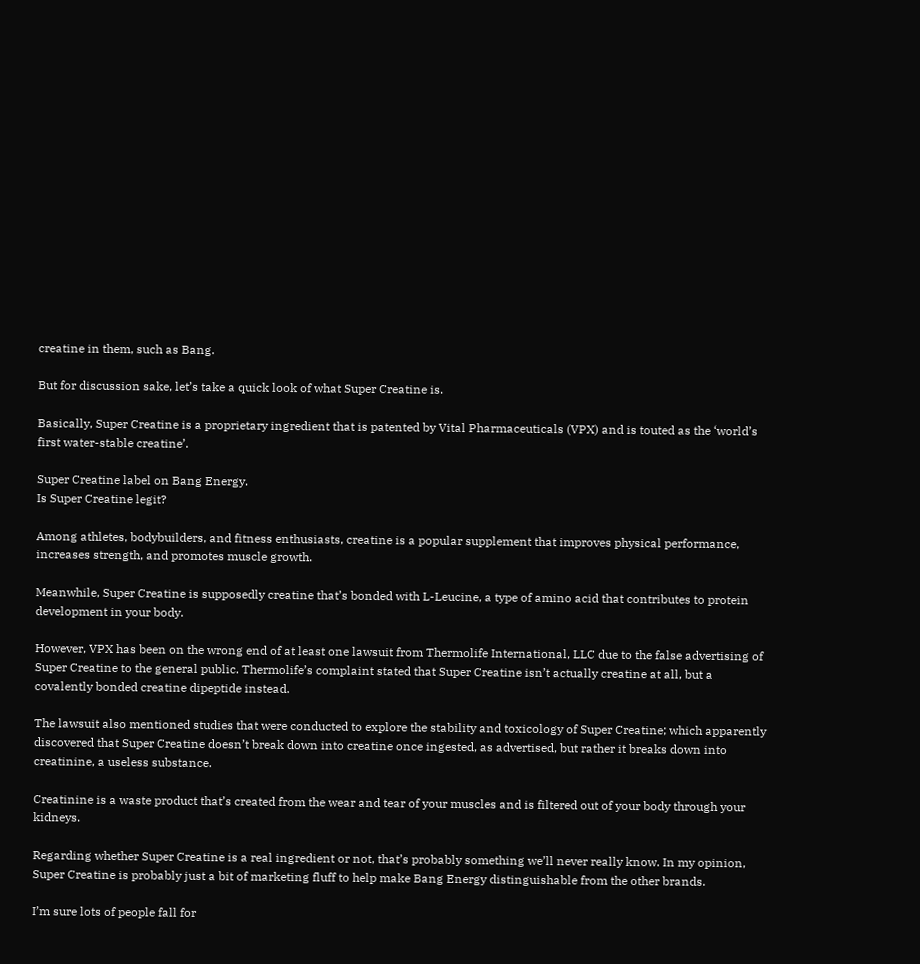creatine in them, such as Bang.

But for discussion sake, let’s take a quick look of what Super Creatine is.

Basically, Super Creatine is a proprietary ingredient that is patented by Vital Pharmaceuticals (VPX) and is touted as the ‘world’s first water-stable creatine’.

Super Creatine label on Bang Energy.
Is Super Creatine legit?

Among athletes, bodybuilders, and fitness enthusiasts, creatine is a popular supplement that improves physical performance, increases strength, and promotes muscle growth.

Meanwhile, Super Creatine is supposedly creatine that’s bonded with L-Leucine, a type of amino acid that contributes to protein development in your body.

However, VPX has been on the wrong end of at least one lawsuit from Thermolife International, LLC due to the false advertising of Super Creatine to the general public. Thermolife’s complaint stated that Super Creatine isn’t actually creatine at all, but a covalently bonded creatine dipeptide instead.

The lawsuit also mentioned studies that were conducted to explore the stability and toxicology of Super Creatine; which apparently discovered that Super Creatine doesn’t break down into creatine once ingested, as advertised, but rather it breaks down into creatinine, a useless substance.

Creatinine is a waste product that’s created from the wear and tear of your muscles and is filtered out of your body through your kidneys.

Regarding whether Super Creatine is a real ingredient or not, that’s probably something we’ll never really know. In my opinion, Super Creatine is probably just a bit of marketing fluff to help make Bang Energy distinguishable from the other brands.

I’m sure lots of people fall for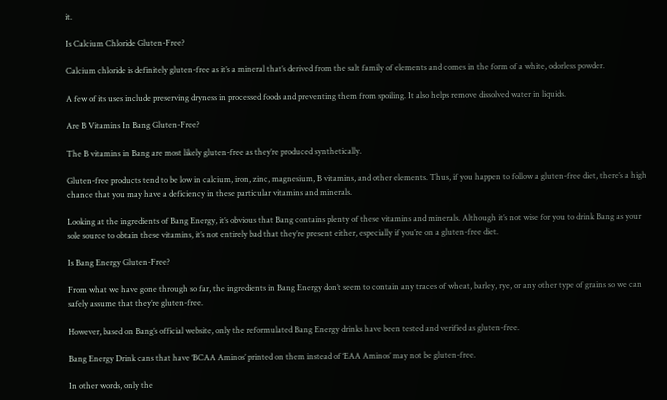it.

Is Calcium Chloride Gluten-Free?

Calcium chloride is definitely gluten-free as it’s a mineral that’s derived from the salt family of elements and comes in the form of a white, odorless powder.

A few of its uses include preserving dryness in processed foods and preventing them from spoiling. It also helps remove dissolved water in liquids.

Are B Vitamins In Bang Gluten-Free?

The B vitamins in Bang are most likely gluten-free as they’re produced synthetically.

Gluten-free products tend to be low in calcium, iron, zinc, magnesium, B vitamins, and other elements. Thus, if you happen to follow a gluten-free diet, there’s a high chance that you may have a deficiency in these particular vitamins and minerals.

Looking at the ingredients of Bang Energy, it’s obvious that Bang contains plenty of these vitamins and minerals. Although it’s not wise for you to drink Bang as your sole source to obtain these vitamins, it’s not entirely bad that they’re present either, especially if you’re on a gluten-free diet.

Is Bang Energy Gluten-Free?

From what we have gone through so far, the ingredients in Bang Energy don’t seem to contain any traces of wheat, barley, rye, or any other type of grains so we can safely assume that they’re gluten-free.

However, based on Bang’s official website, only the reformulated Bang Energy drinks have been tested and verified as gluten-free.

Bang Energy Drink cans that have ‘BCAA Aminos’ printed on them instead of ‘EAA Aminos’ may not be gluten-free.

In other words, only the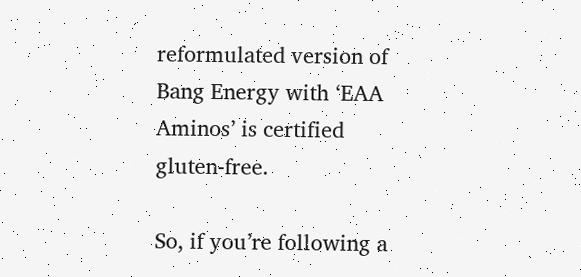reformulated version of Bang Energy with ‘EAA Aminos’ is certified gluten-free.

So, if you’re following a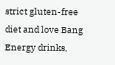strict gluten-free diet and love Bang Energy drinks,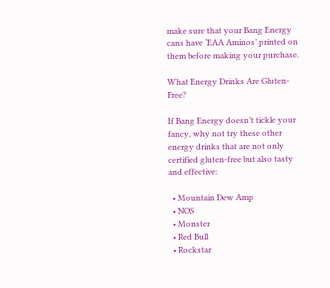make sure that your Bang Energy cans have ‘EAA Aminos’ printed on them before making your purchase.

What Energy Drinks Are Gluten-Free?

If Bang Energy doesn’t tickle your fancy, why not try these other energy drinks that are not only certified gluten-free but also tasty and effective:

  • Mountain Dew Amp
  • NOS
  • Monster
  • Red Bull
  • Rockstar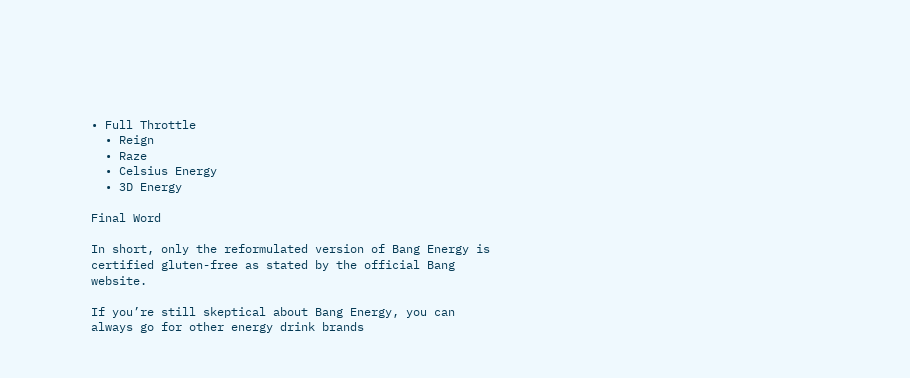• Full Throttle
  • Reign
  • Raze
  • Celsius Energy
  • 3D Energy

Final Word

In short, only the reformulated version of Bang Energy is certified gluten-free as stated by the official Bang website.

If you’re still skeptical about Bang Energy, you can always go for other energy drink brands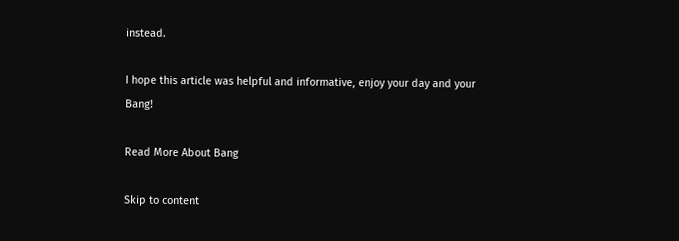instead.

I hope this article was helpful and informative, enjoy your day and your Bang!

Read More About Bang

Skip to content